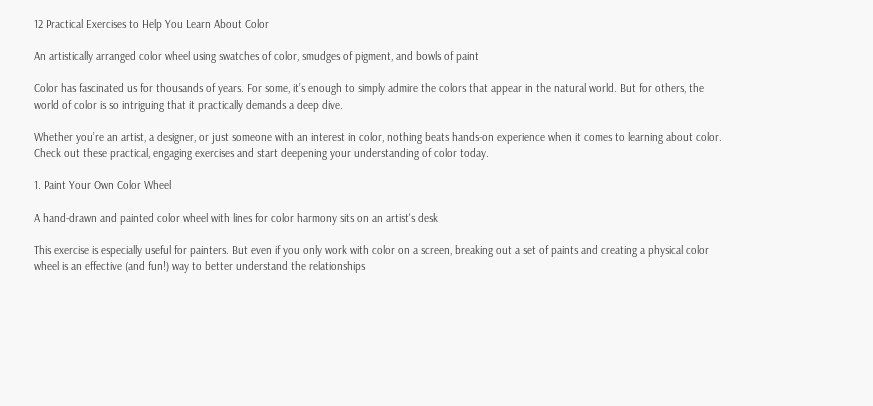12 Practical Exercises to Help You Learn About Color

An artistically arranged color wheel using swatches of color, smudges of pigment, and bowls of paint

Color has fascinated us for thousands of years. For some, it’s enough to simply admire the colors that appear in the natural world. But for others, the world of color is so intriguing that it practically demands a deep dive.

Whether you’re an artist, a designer, or just someone with an interest in color, nothing beats hands-on experience when it comes to learning about color. Check out these practical, engaging exercises and start deepening your understanding of color today.

1. Paint Your Own Color Wheel

A hand-drawn and painted color wheel with lines for color harmony sits on an artist's desk

This exercise is especially useful for painters. But even if you only work with color on a screen, breaking out a set of paints and creating a physical color wheel is an effective (and fun!) way to better understand the relationships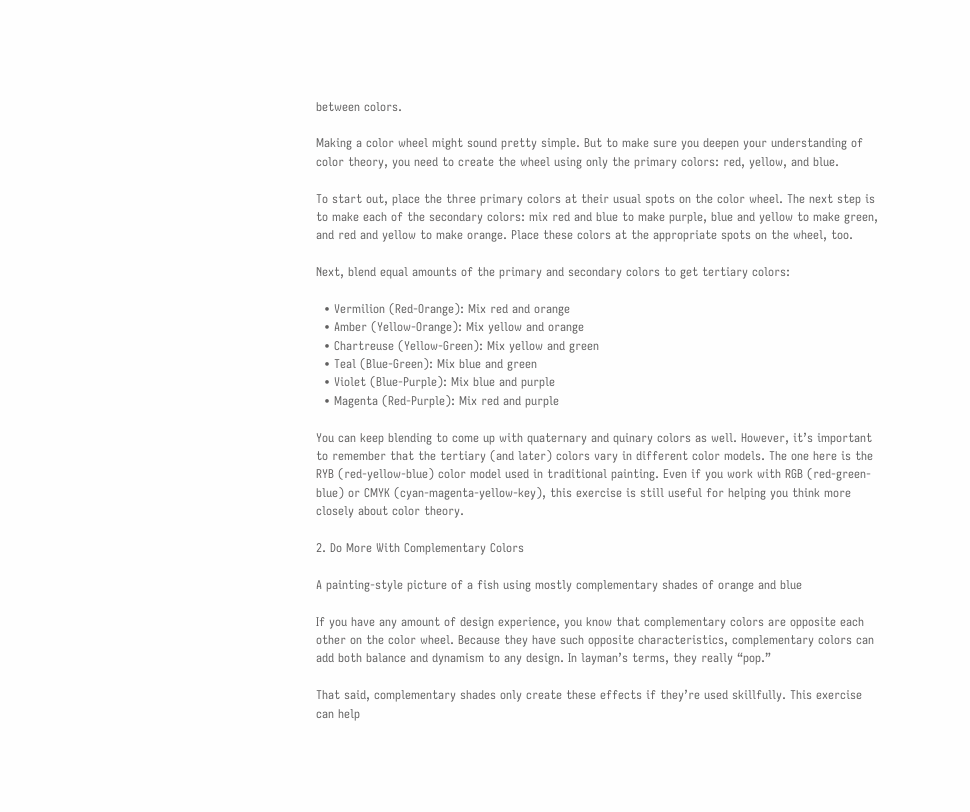between colors.

Making a color wheel might sound pretty simple. But to make sure you deepen your understanding of color theory, you need to create the wheel using only the primary colors: red, yellow, and blue.

To start out, place the three primary colors at their usual spots on the color wheel. The next step is to make each of the secondary colors: mix red and blue to make purple, blue and yellow to make green, and red and yellow to make orange. Place these colors at the appropriate spots on the wheel, too.

Next, blend equal amounts of the primary and secondary colors to get tertiary colors:

  • Vermilion (Red-Orange): Mix red and orange
  • Amber (Yellow-Orange): Mix yellow and orange
  • Chartreuse (Yellow-Green): Mix yellow and green
  • Teal (Blue-Green): Mix blue and green
  • Violet (Blue-Purple): Mix blue and purple
  • Magenta (Red-Purple): Mix red and purple

You can keep blending to come up with quaternary and quinary colors as well. However, it’s important to remember that the tertiary (and later) colors vary in different color models. The one here is the RYB (red-yellow-blue) color model used in traditional painting. Even if you work with RGB (red-green-blue) or CMYK (cyan-magenta-yellow-key), this exercise is still useful for helping you think more closely about color theory.

2. Do More With Complementary Colors

A painting-style picture of a fish using mostly complementary shades of orange and blue

If you have any amount of design experience, you know that complementary colors are opposite each other on the color wheel. Because they have such opposite characteristics, complementary colors can add both balance and dynamism to any design. In layman’s terms, they really “pop.”

That said, complementary shades only create these effects if they’re used skillfully. This exercise can help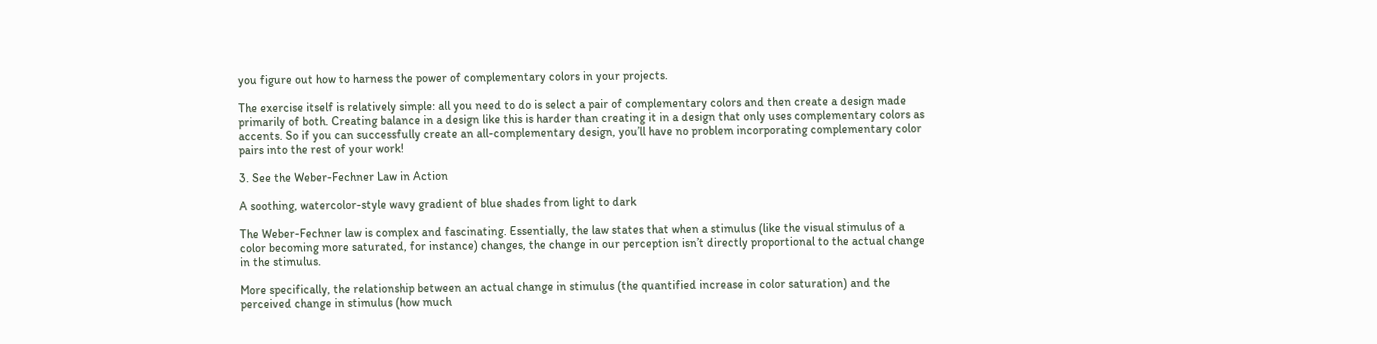you figure out how to harness the power of complementary colors in your projects.

The exercise itself is relatively simple: all you need to do is select a pair of complementary colors and then create a design made primarily of both. Creating balance in a design like this is harder than creating it in a design that only uses complementary colors as accents. So if you can successfully create an all-complementary design, you’ll have no problem incorporating complementary color pairs into the rest of your work!

3. See the Weber-Fechner Law in Action

A soothing, watercolor-style wavy gradient of blue shades from light to dark

The Weber-Fechner law is complex and fascinating. Essentially, the law states that when a stimulus (like the visual stimulus of a color becoming more saturated, for instance) changes, the change in our perception isn’t directly proportional to the actual change in the stimulus.

More specifically, the relationship between an actual change in stimulus (the quantified increase in color saturation) and the perceived change in stimulus (how much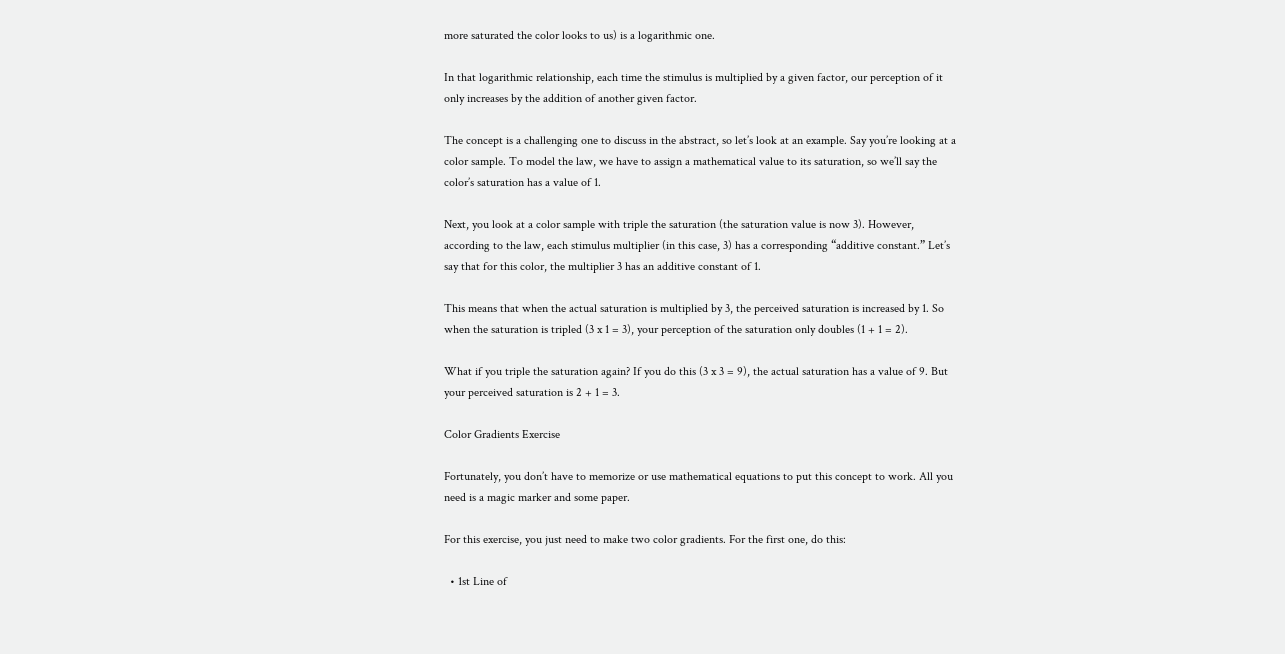more saturated the color looks to us) is a logarithmic one.

In that logarithmic relationship, each time the stimulus is multiplied by a given factor, our perception of it only increases by the addition of another given factor.

The concept is a challenging one to discuss in the abstract, so let’s look at an example. Say you’re looking at a color sample. To model the law, we have to assign a mathematical value to its saturation, so we’ll say the color’s saturation has a value of 1.

Next, you look at a color sample with triple the saturation (the saturation value is now 3). However, according to the law, each stimulus multiplier (in this case, 3) has a corresponding “additive constant.” Let’s say that for this color, the multiplier 3 has an additive constant of 1.

This means that when the actual saturation is multiplied by 3, the perceived saturation is increased by 1. So when the saturation is tripled (3 x 1 = 3), your perception of the saturation only doubles (1 + 1 = 2).

What if you triple the saturation again? If you do this (3 x 3 = 9), the actual saturation has a value of 9. But your perceived saturation is 2 + 1 = 3.

Color Gradients Exercise

Fortunately, you don’t have to memorize or use mathematical equations to put this concept to work. All you need is a magic marker and some paper.

For this exercise, you just need to make two color gradients. For the first one, do this:

  • 1st Line of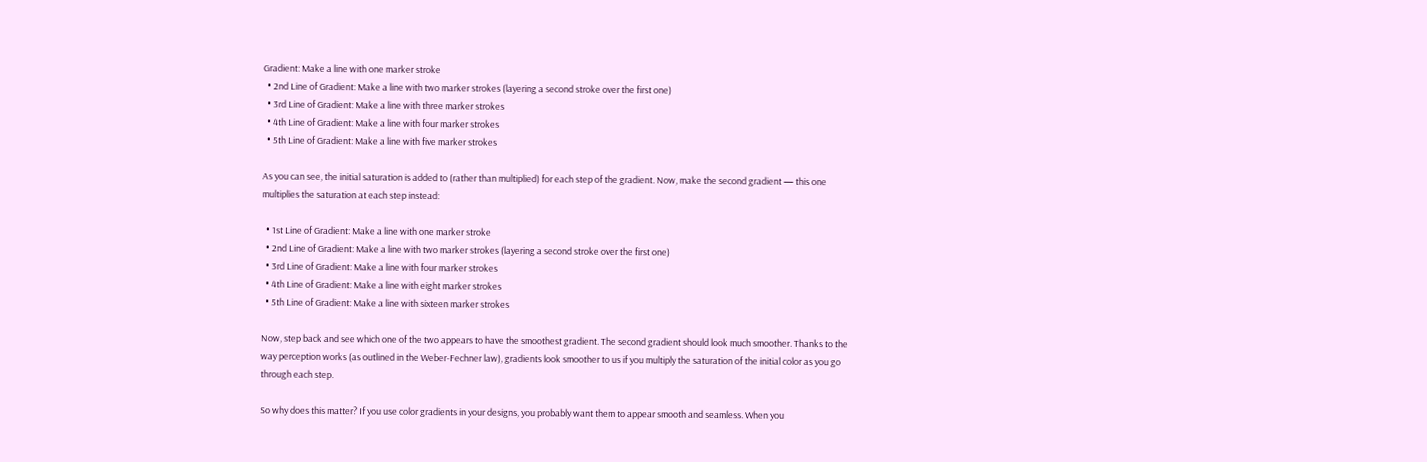Gradient: Make a line with one marker stroke
  • 2nd Line of Gradient: Make a line with two marker strokes (layering a second stroke over the first one)
  • 3rd Line of Gradient: Make a line with three marker strokes
  • 4th Line of Gradient: Make a line with four marker strokes
  • 5th Line of Gradient: Make a line with five marker strokes

As you can see, the initial saturation is added to (rather than multiplied) for each step of the gradient. Now, make the second gradient — this one multiplies the saturation at each step instead:

  • 1st Line of Gradient: Make a line with one marker stroke
  • 2nd Line of Gradient: Make a line with two marker strokes (layering a second stroke over the first one)
  • 3rd Line of Gradient: Make a line with four marker strokes
  • 4th Line of Gradient: Make a line with eight marker strokes
  • 5th Line of Gradient: Make a line with sixteen marker strokes

Now, step back and see which one of the two appears to have the smoothest gradient. The second gradient should look much smoother. Thanks to the way perception works (as outlined in the Weber-Fechner law), gradients look smoother to us if you multiply the saturation of the initial color as you go through each step.

So why does this matter? If you use color gradients in your designs, you probably want them to appear smooth and seamless. When you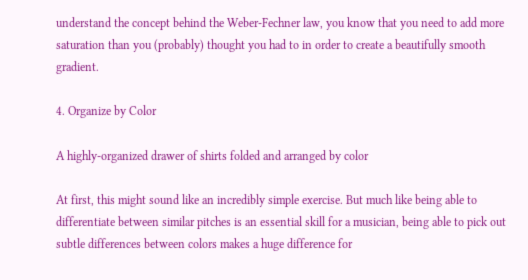understand the concept behind the Weber-Fechner law, you know that you need to add more saturation than you (probably) thought you had to in order to create a beautifully smooth gradient.

4. Organize by Color

A highly-organized drawer of shirts folded and arranged by color

At first, this might sound like an incredibly simple exercise. But much like being able to differentiate between similar pitches is an essential skill for a musician, being able to pick out subtle differences between colors makes a huge difference for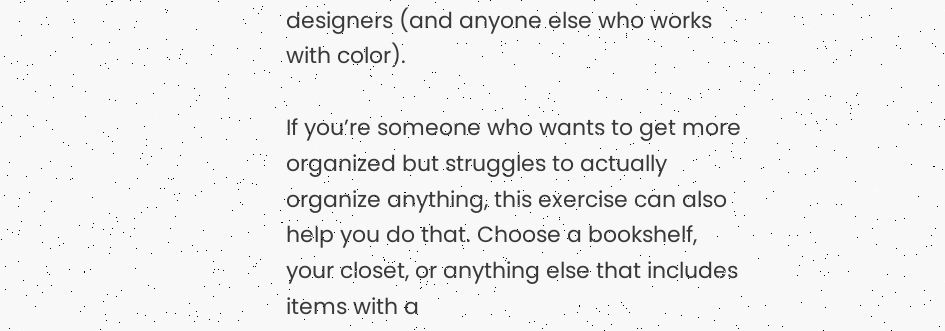designers (and anyone else who works with color).

If you’re someone who wants to get more organized but struggles to actually organize anything, this exercise can also help you do that. Choose a bookshelf, your closet, or anything else that includes items with a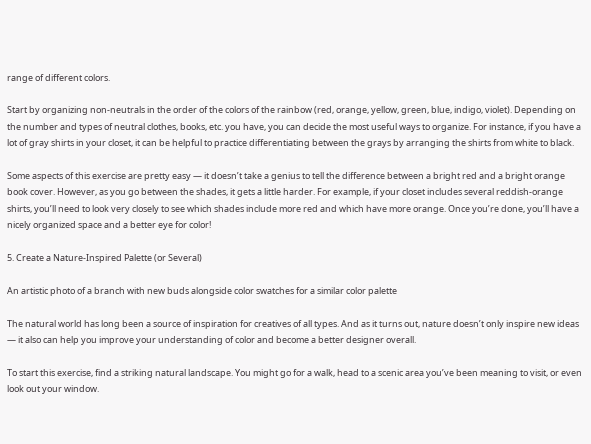range of different colors.

Start by organizing non-neutrals in the order of the colors of the rainbow (red, orange, yellow, green, blue, indigo, violet). Depending on the number and types of neutral clothes, books, etc. you have, you can decide the most useful ways to organize. For instance, if you have a lot of gray shirts in your closet, it can be helpful to practice differentiating between the grays by arranging the shirts from white to black.

Some aspects of this exercise are pretty easy — it doesn’t take a genius to tell the difference between a bright red and a bright orange book cover. However, as you go between the shades, it gets a little harder. For example, if your closet includes several reddish-orange shirts, you’ll need to look very closely to see which shades include more red and which have more orange. Once you’re done, you’ll have a nicely organized space and a better eye for color!

5. Create a Nature-Inspired Palette (or Several)

An artistic photo of a branch with new buds alongside color swatches for a similar color palette

The natural world has long been a source of inspiration for creatives of all types. And as it turns out, nature doesn’t only inspire new ideas — it also can help you improve your understanding of color and become a better designer overall.

To start this exercise, find a striking natural landscape. You might go for a walk, head to a scenic area you’ve been meaning to visit, or even look out your window.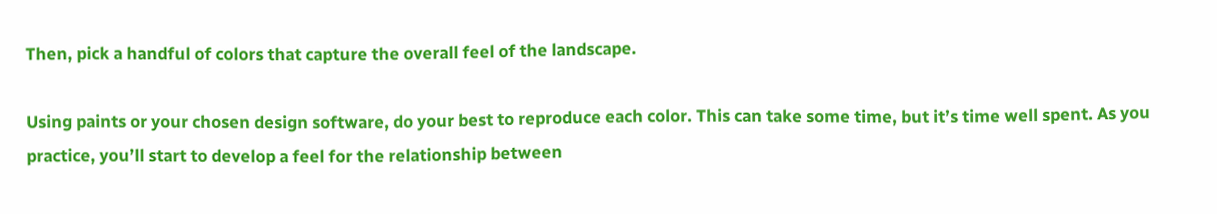Then, pick a handful of colors that capture the overall feel of the landscape.

Using paints or your chosen design software, do your best to reproduce each color. This can take some time, but it’s time well spent. As you practice, you’ll start to develop a feel for the relationship between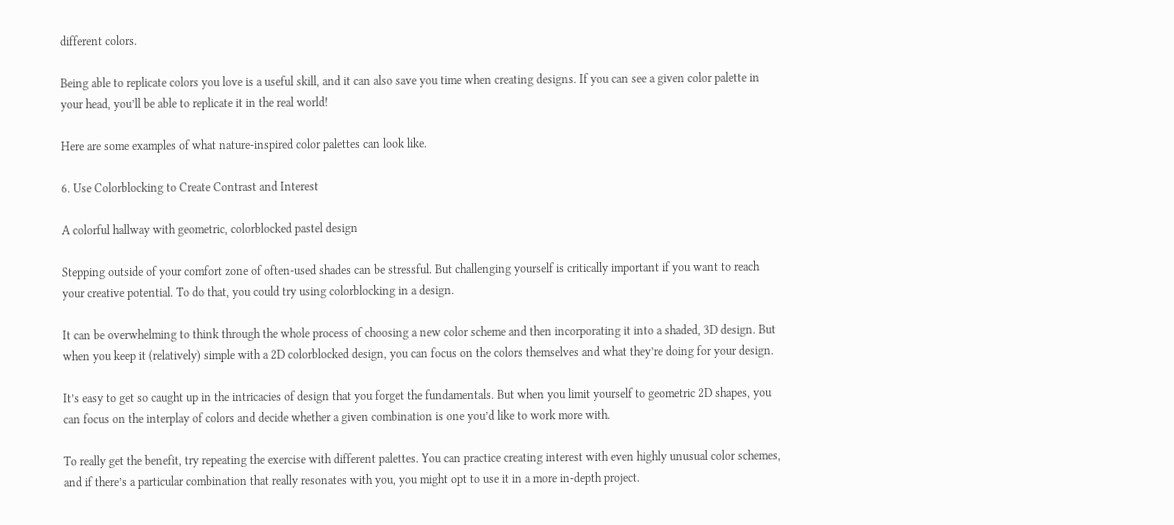different colors.

Being able to replicate colors you love is a useful skill, and it can also save you time when creating designs. If you can see a given color palette in your head, you’ll be able to replicate it in the real world!

Here are some examples of what nature-inspired color palettes can look like.

6. Use Colorblocking to Create Contrast and Interest

A colorful hallway with geometric, colorblocked pastel design

Stepping outside of your comfort zone of often-used shades can be stressful. But challenging yourself is critically important if you want to reach your creative potential. To do that, you could try using colorblocking in a design.

It can be overwhelming to think through the whole process of choosing a new color scheme and then incorporating it into a shaded, 3D design. But when you keep it (relatively) simple with a 2D colorblocked design, you can focus on the colors themselves and what they’re doing for your design.

It’s easy to get so caught up in the intricacies of design that you forget the fundamentals. But when you limit yourself to geometric 2D shapes, you can focus on the interplay of colors and decide whether a given combination is one you’d like to work more with.

To really get the benefit, try repeating the exercise with different palettes. You can practice creating interest with even highly unusual color schemes, and if there’s a particular combination that really resonates with you, you might opt to use it in a more in-depth project.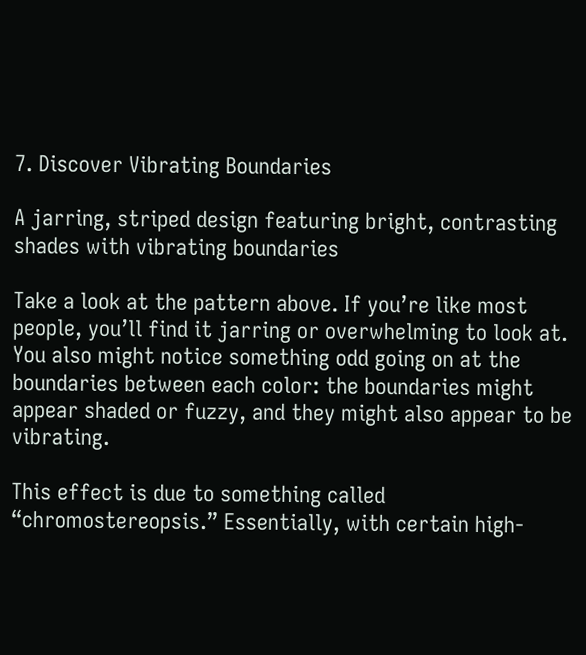7. Discover Vibrating Boundaries

A jarring, striped design featuring bright, contrasting shades with vibrating boundaries

Take a look at the pattern above. If you’re like most people, you’ll find it jarring or overwhelming to look at. You also might notice something odd going on at the boundaries between each color: the boundaries might appear shaded or fuzzy, and they might also appear to be vibrating.

This effect is due to something called “chromostereopsis.” Essentially, with certain high-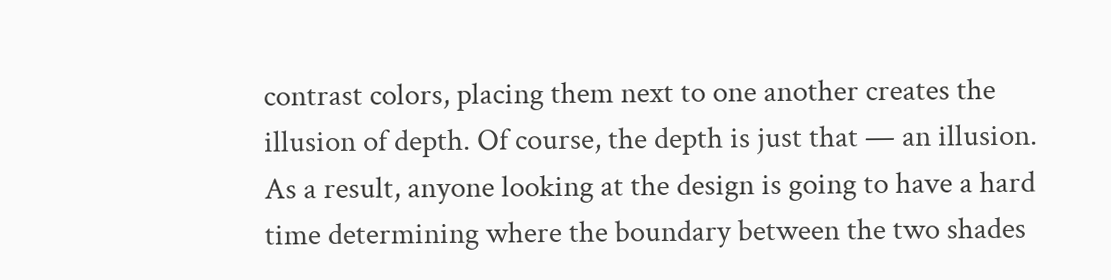contrast colors, placing them next to one another creates the illusion of depth. Of course, the depth is just that — an illusion. As a result, anyone looking at the design is going to have a hard time determining where the boundary between the two shades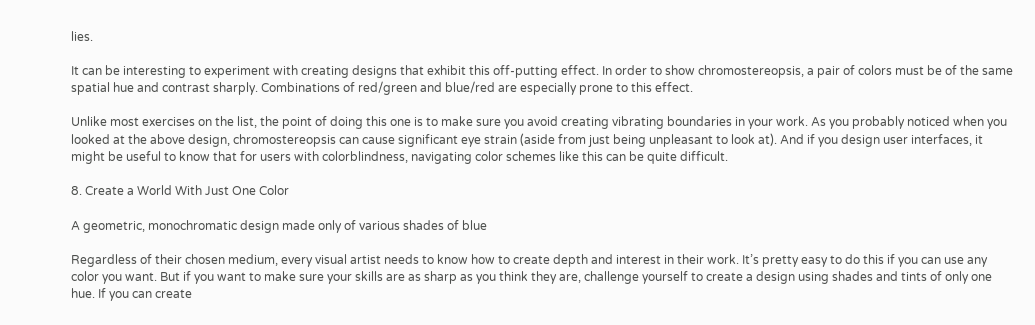lies.

It can be interesting to experiment with creating designs that exhibit this off-putting effect. In order to show chromostereopsis, a pair of colors must be of the same spatial hue and contrast sharply. Combinations of red/green and blue/red are especially prone to this effect.

Unlike most exercises on the list, the point of doing this one is to make sure you avoid creating vibrating boundaries in your work. As you probably noticed when you looked at the above design, chromostereopsis can cause significant eye strain (aside from just being unpleasant to look at). And if you design user interfaces, it might be useful to know that for users with colorblindness, navigating color schemes like this can be quite difficult.

8. Create a World With Just One Color

A geometric, monochromatic design made only of various shades of blue

Regardless of their chosen medium, every visual artist needs to know how to create depth and interest in their work. It’s pretty easy to do this if you can use any color you want. But if you want to make sure your skills are as sharp as you think they are, challenge yourself to create a design using shades and tints of only one hue. If you can create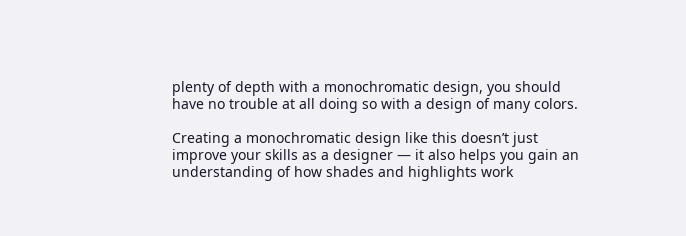plenty of depth with a monochromatic design, you should have no trouble at all doing so with a design of many colors.

Creating a monochromatic design like this doesn’t just improve your skills as a designer — it also helps you gain an understanding of how shades and highlights work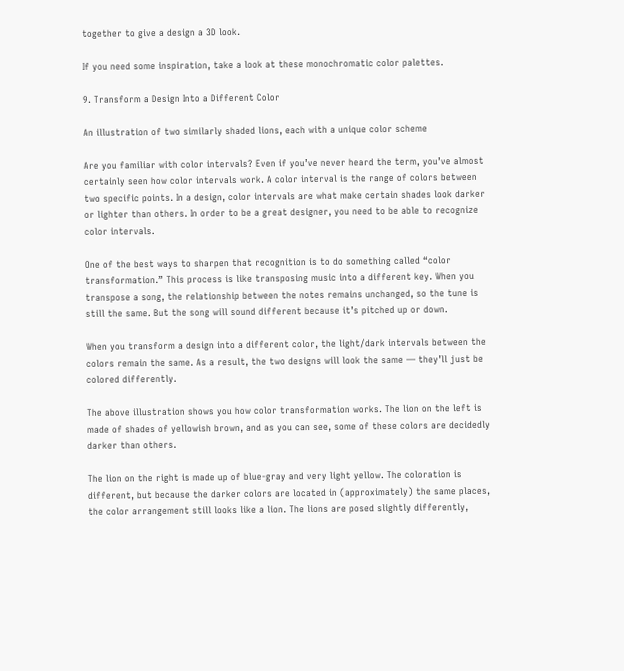together to give a design a 3D look.

If you need some inspiration, take a look at these monochromatic color palettes.

9. Transform a Design Into a Different Color

An illustration of two similarly shaded lions, each with a unique color scheme

Are you familiar with color intervals? Even if you’ve never heard the term, you’ve almost certainly seen how color intervals work. A color interval is the range of colors between two specific points. In a design, color intervals are what make certain shades look darker or lighter than others. In order to be a great designer, you need to be able to recognize color intervals.

One of the best ways to sharpen that recognition is to do something called “color transformation.” This process is like transposing music into a different key. When you transpose a song, the relationship between the notes remains unchanged, so the tune is still the same. But the song will sound different because it’s pitched up or down.

When you transform a design into a different color, the light/dark intervals between the colors remain the same. As a result, the two designs will look the same — they’ll just be colored differently.

The above illustration shows you how color transformation works. The lion on the left is made of shades of yellowish brown, and as you can see, some of these colors are decidedly darker than others.

The lion on the right is made up of blue-gray and very light yellow. The coloration is different, but because the darker colors are located in (approximately) the same places, the color arrangement still looks like a lion. The lions are posed slightly differently,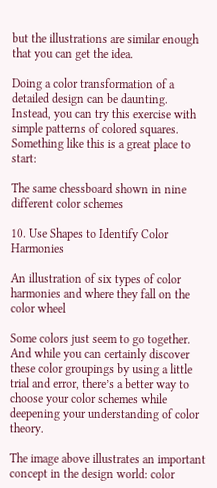but the illustrations are similar enough that you can get the idea.

Doing a color transformation of a detailed design can be daunting. Instead, you can try this exercise with simple patterns of colored squares. Something like this is a great place to start:

The same chessboard shown in nine different color schemes

10. Use Shapes to Identify Color Harmonies

An illustration of six types of color harmonies and where they fall on the color wheel

Some colors just seem to go together. And while you can certainly discover these color groupings by using a little trial and error, there’s a better way to choose your color schemes while deepening your understanding of color theory.

The image above illustrates an important concept in the design world: color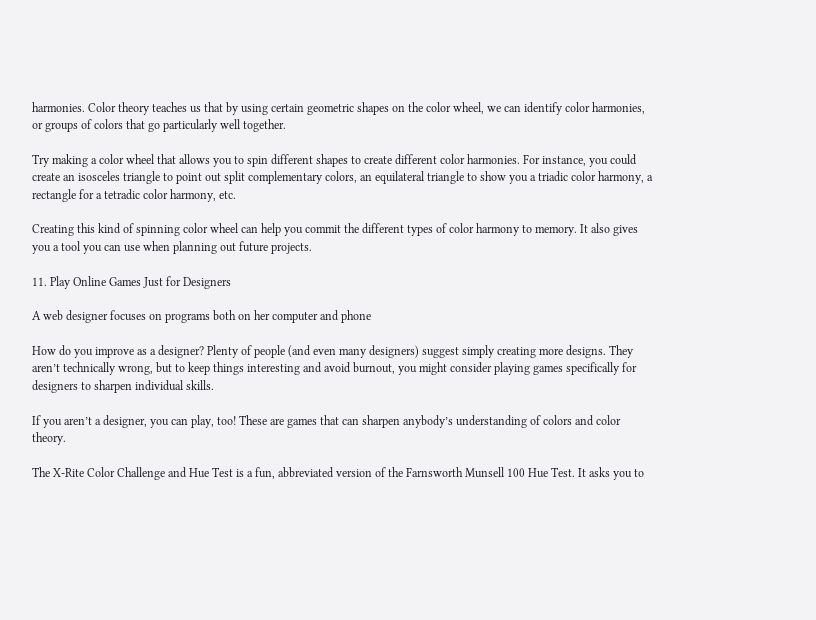harmonies. Color theory teaches us that by using certain geometric shapes on the color wheel, we can identify color harmonies, or groups of colors that go particularly well together.

Try making a color wheel that allows you to spin different shapes to create different color harmonies. For instance, you could create an isosceles triangle to point out split complementary colors, an equilateral triangle to show you a triadic color harmony, a rectangle for a tetradic color harmony, etc.

Creating this kind of spinning color wheel can help you commit the different types of color harmony to memory. It also gives you a tool you can use when planning out future projects.

11. Play Online Games Just for Designers

A web designer focuses on programs both on her computer and phone

How do you improve as a designer? Plenty of people (and even many designers) suggest simply creating more designs. They aren’t technically wrong, but to keep things interesting and avoid burnout, you might consider playing games specifically for designers to sharpen individual skills.

If you aren’t a designer, you can play, too! These are games that can sharpen anybody’s understanding of colors and color theory.

The X-Rite Color Challenge and Hue Test is a fun, abbreviated version of the Farnsworth Munsell 100 Hue Test. It asks you to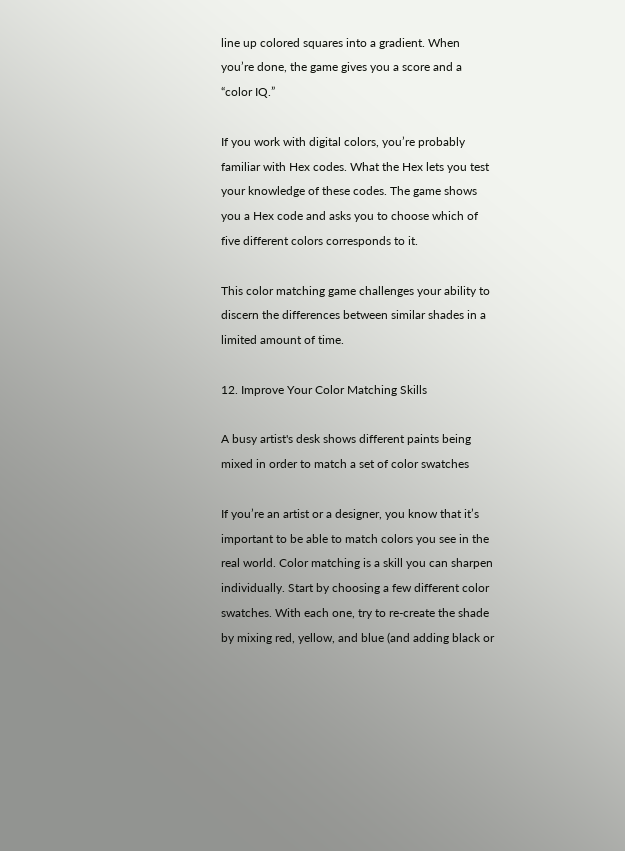line up colored squares into a gradient. When you’re done, the game gives you a score and a “color IQ.”

If you work with digital colors, you’re probably familiar with Hex codes. What the Hex lets you test your knowledge of these codes. The game shows you a Hex code and asks you to choose which of five different colors corresponds to it.

This color matching game challenges your ability to discern the differences between similar shades in a limited amount of time.

12. Improve Your Color Matching Skills

A busy artist's desk shows different paints being mixed in order to match a set of color swatches

If you’re an artist or a designer, you know that it’s important to be able to match colors you see in the real world. Color matching is a skill you can sharpen individually. Start by choosing a few different color swatches. With each one, try to re-create the shade by mixing red, yellow, and blue (and adding black or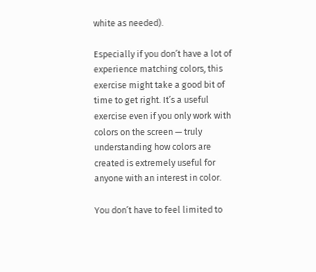white as needed).

Especially if you don’t have a lot of experience matching colors, this exercise might take a good bit of time to get right. It’s a useful exercise even if you only work with colors on the screen — truly understanding how colors are created is extremely useful for anyone with an interest in color.

You don’t have to feel limited to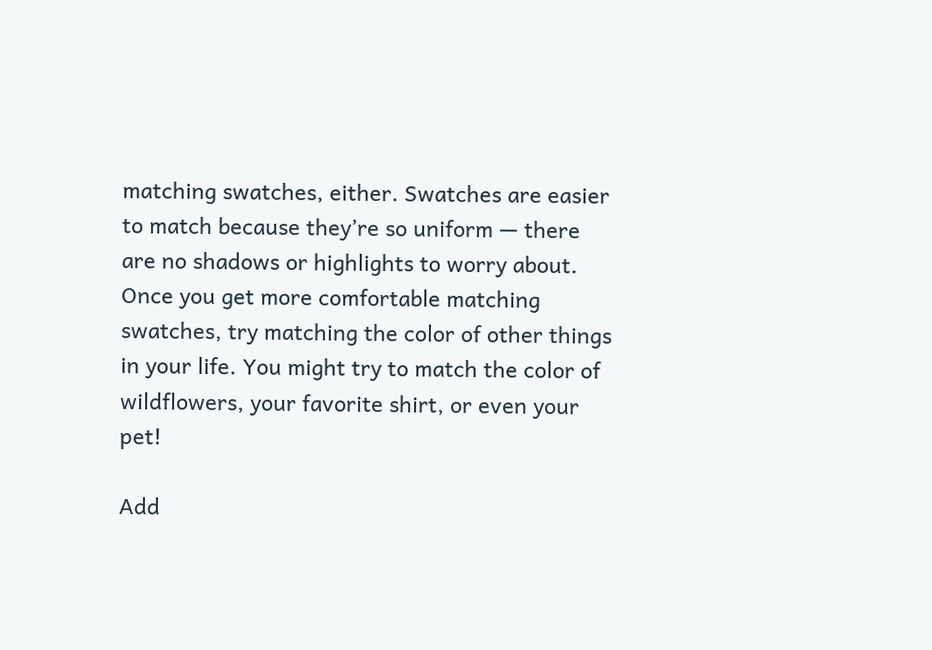matching swatches, either. Swatches are easier to match because they’re so uniform — there are no shadows or highlights to worry about. Once you get more comfortable matching swatches, try matching the color of other things in your life. You might try to match the color of wildflowers, your favorite shirt, or even your pet!

Add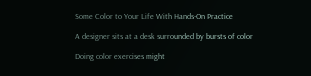Some Color to Your Life With Hands-On Practice

A designer sits at a desk surrounded by bursts of color

Doing color exercises might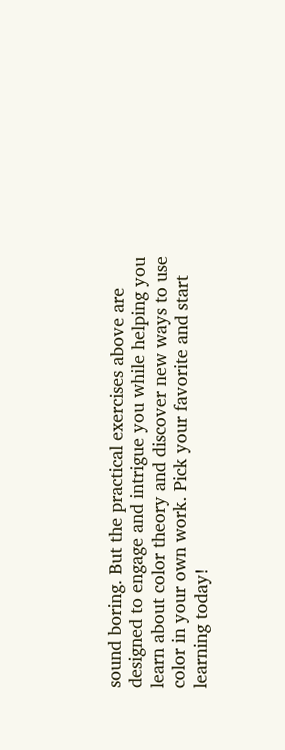sound boring. But the practical exercises above are designed to engage and intrigue you while helping you learn about color theory and discover new ways to use color in your own work. Pick your favorite and start learning today!